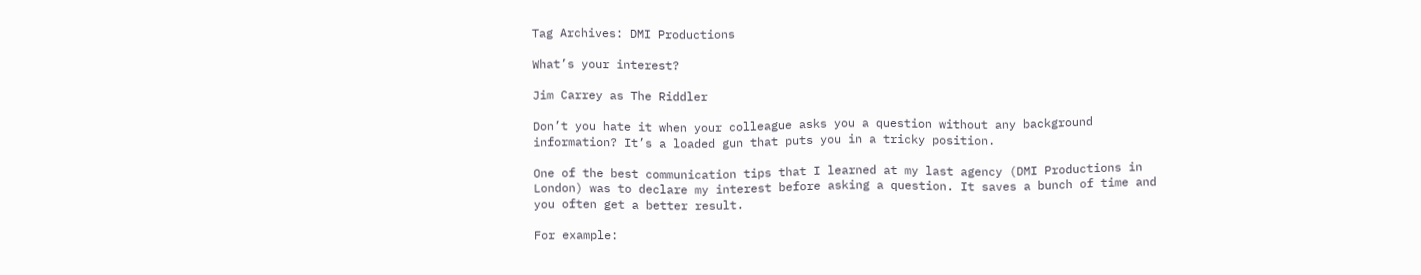Tag Archives: DMI Productions

What’s your interest?

Jim Carrey as The Riddler

Don’t you hate it when your colleague asks you a question without any background information? It’s a loaded gun that puts you in a tricky position.

One of the best communication tips that I learned at my last agency (DMI Productions in London) was to declare my interest before asking a question. It saves a bunch of time and you often get a better result.

For example: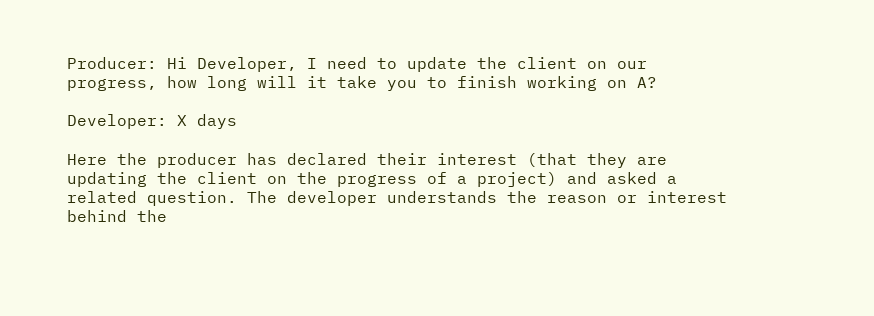Producer: Hi Developer, I need to update the client on our progress, how long will it take you to finish working on A?

Developer: X days

Here the producer has declared their interest (that they are updating the client on the progress of a project) and asked a related question. The developer understands the reason or interest behind the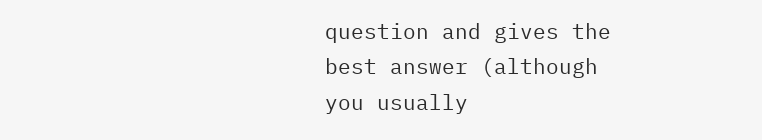question and gives the best answer (although you usually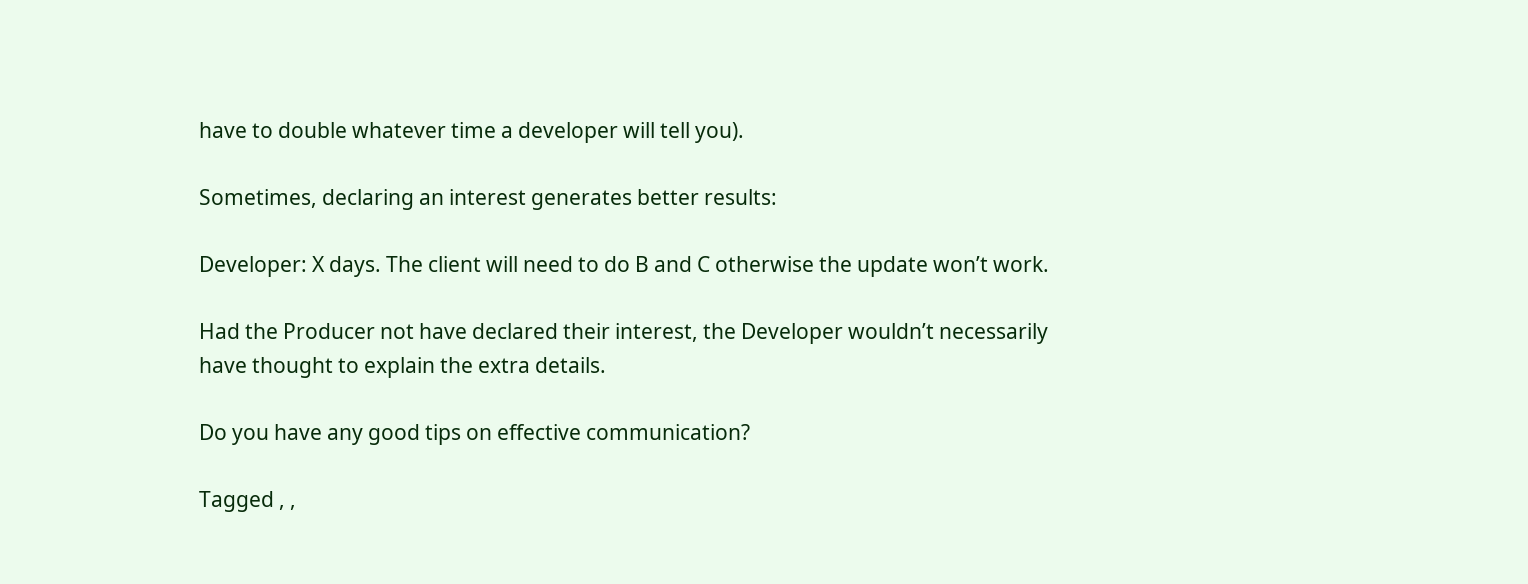have to double whatever time a developer will tell you).

Sometimes, declaring an interest generates better results:

Developer: X days. The client will need to do B and C otherwise the update won’t work.

Had the Producer not have declared their interest, the Developer wouldn’t necessarily have thought to explain the extra details.

Do you have any good tips on effective communication?

Tagged , ,